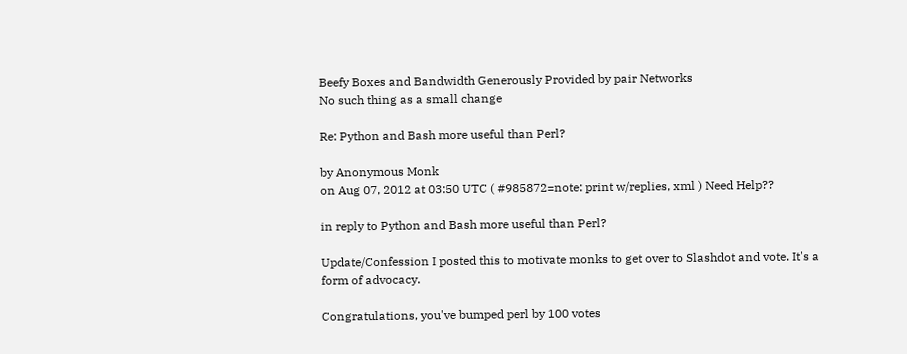Beefy Boxes and Bandwidth Generously Provided by pair Networks
No such thing as a small change

Re: Python and Bash more useful than Perl?

by Anonymous Monk
on Aug 07, 2012 at 03:50 UTC ( #985872=note: print w/replies, xml ) Need Help??

in reply to Python and Bash more useful than Perl?

Update/Confession I posted this to motivate monks to get over to Slashdot and vote. It's a form of advocacy.

Congratulations, you've bumped perl by 100 votes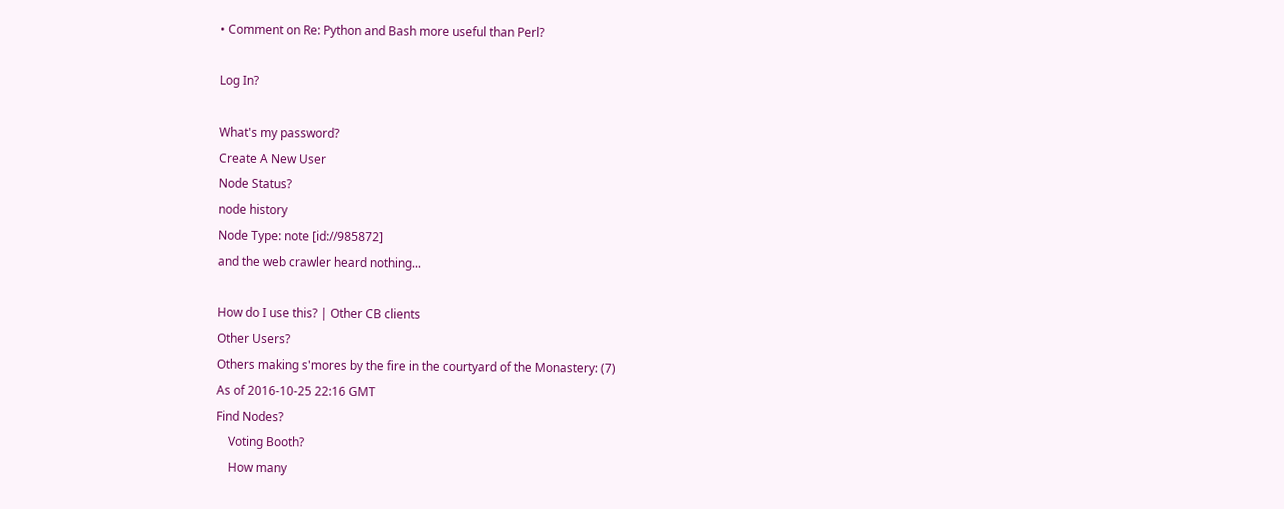• Comment on Re: Python and Bash more useful than Perl?

Log In?

What's my password?
Create A New User
Node Status?
node history
Node Type: note [id://985872]
and the web crawler heard nothing...

How do I use this? | Other CB clients
Other Users?
Others making s'mores by the fire in the courtyard of the Monastery: (7)
As of 2016-10-25 22:16 GMT
Find Nodes?
    Voting Booth?
    How many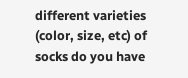different varieties (color, size, etc) of socks do you have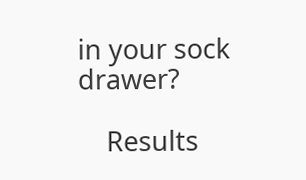in your sock drawer?

    Results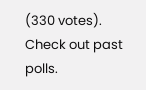(330 votes). Check out past polls.